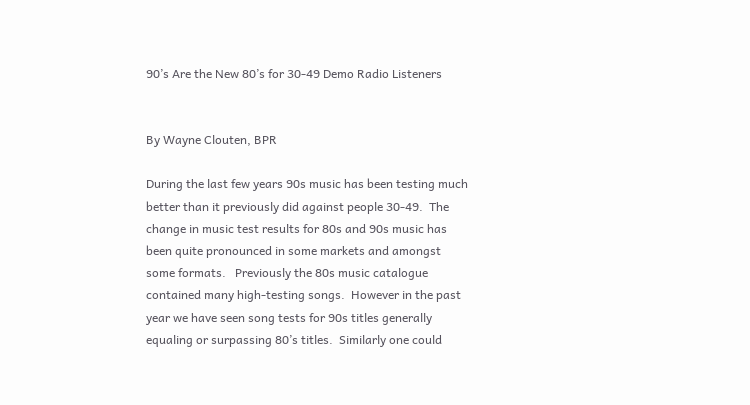90’s Are the New 80’s for 30-49 Demo Radio Listeners


By Wayne Clouten, BPR

During the last few years 90s music has been testing much better than it previously did against people 30-49.  The change in music test results for 80s and 90s music has been quite pronounced in some markets and amongst some formats.   Previously the 80s music catalogue contained many high-testing songs.  However in the past year we have seen song tests for 90s titles generally equaling or surpassing 80’s titles.  Similarly one could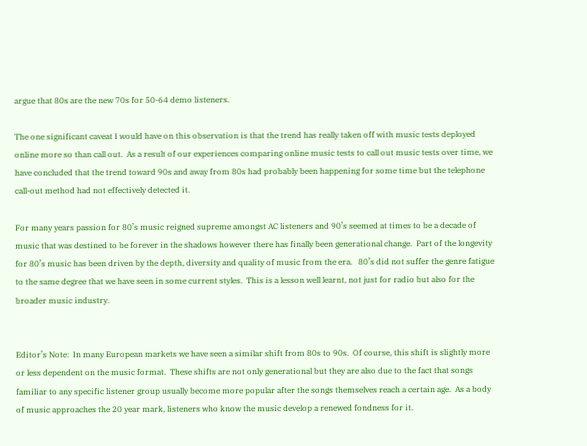argue that 80s are the new 70s for 50-64 demo listeners.

The one significant caveat I would have on this observation is that the trend has really taken off with music tests deployed online more so than call out.  As a result of our experiences comparing online music tests to call out music tests over time, we have concluded that the trend toward 90s and away from 80s had probably been happening for some time but the telephone call-out method had not effectively detected it.

For many years passion for 80’s music reigned supreme amongst AC listeners and 90’s seemed at times to be a decade of music that was destined to be forever in the shadows however there has finally been generational change.  Part of the longevity for 80’s music has been driven by the depth, diversity and quality of music from the era.   80’s did not suffer the genre fatigue to the same degree that we have seen in some current styles.  This is a lesson well learnt, not just for radio but also for the broader music industry.


Editor’s Note:  In many European markets we have seen a similar shift from 80s to 90s.  Of course, this shift is slightly more or less dependent on the music format.  These shifts are not only generational but they are also due to the fact that songs familiar to any specific listener group usually become more popular after the songs themselves reach a certain age.  As a body of music approaches the 20 year mark, listeners who know the music develop a renewed fondness for it.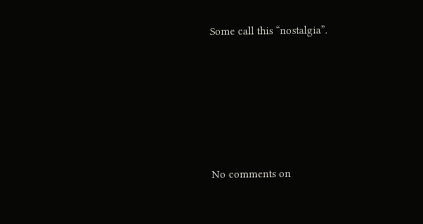Some call this “nostalgia”.





No comments on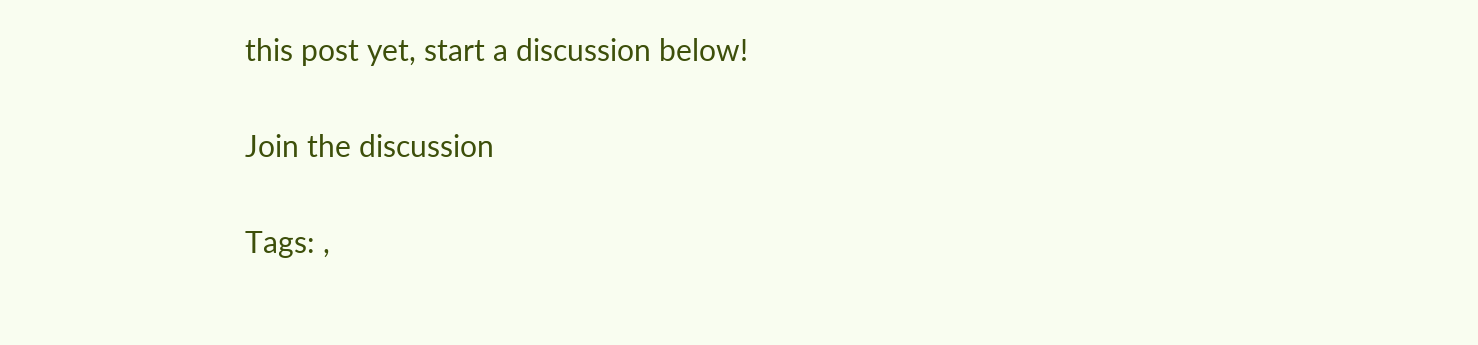this post yet, start a discussion below!

Join the discussion

Tags: ,